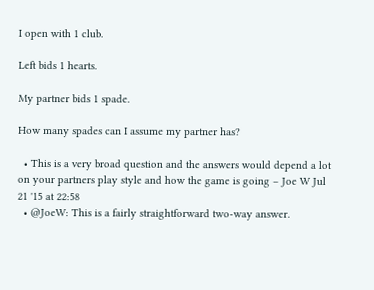I open with 1 club.

Left bids 1 hearts.

My partner bids 1 spade.

How many spades can I assume my partner has?

  • This is a very broad question and the answers would depend a lot on your partners play style and how the game is going – Joe W Jul 21 '15 at 22:58
  • @JoeW: This is a fairly straightforward two-way answer.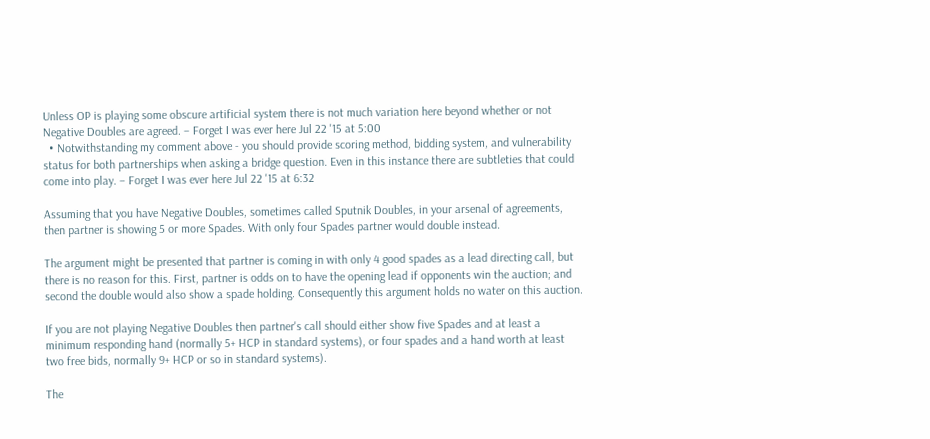Unless OP is playing some obscure artificial system there is not much variation here beyond whether or not Negative Doubles are agreed. – Forget I was ever here Jul 22 '15 at 5:00
  • Notwithstanding my comment above - you should provide scoring method, bidding system, and vulnerability status for both partnerships when asking a bridge question. Even in this instance there are subtleties that could come into play. – Forget I was ever here Jul 22 '15 at 6:32

Assuming that you have Negative Doubles, sometimes called Sputnik Doubles, in your arsenal of agreements, then partner is showing 5 or more Spades. With only four Spades partner would double instead.

The argument might be presented that partner is coming in with only 4 good spades as a lead directing call, but there is no reason for this. First, partner is odds on to have the opening lead if opponents win the auction; and second the double would also show a spade holding. Consequently this argument holds no water on this auction.

If you are not playing Negative Doubles then partner's call should either show five Spades and at least a minimum responding hand (normally 5+ HCP in standard systems), or four spades and a hand worth at least two free bids, normally 9+ HCP or so in standard systems).

The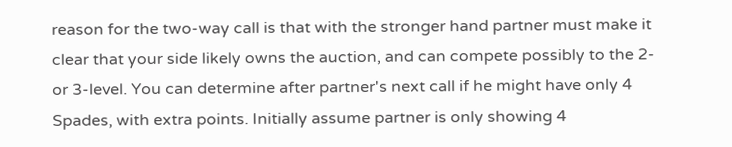reason for the two-way call is that with the stronger hand partner must make it clear that your side likely owns the auction, and can compete possibly to the 2- or 3-level. You can determine after partner's next call if he might have only 4 Spades, with extra points. Initially assume partner is only showing 4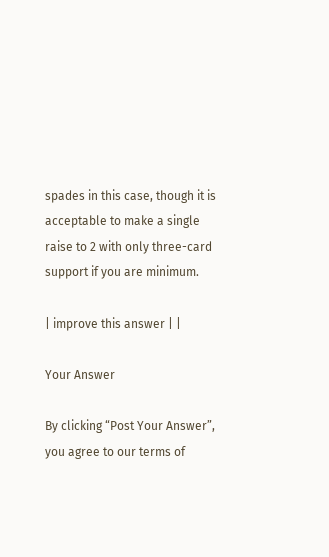spades in this case, though it is acceptable to make a single raise to 2 with only three-card support if you are minimum.

| improve this answer | |

Your Answer

By clicking “Post Your Answer”, you agree to our terms of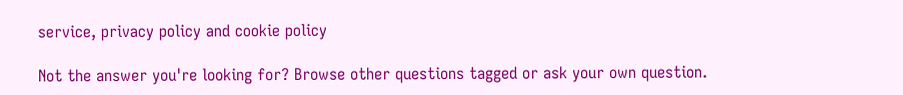service, privacy policy and cookie policy

Not the answer you're looking for? Browse other questions tagged or ask your own question.